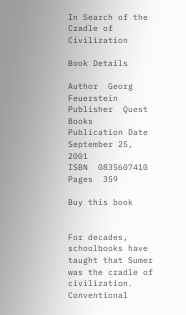In Search of the Cradle of Civilization

Book Details

Author  Georg Feuerstein
Publisher  Quest Books
Publication Date   September 25, 2001
ISBN  0835607410
Pages  359

Buy this book


For decades, schoolbooks have taught that Sumer was the cradle of civilization. Conventional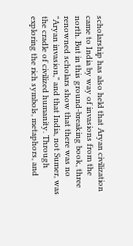scholarship has also held that Aryan civilization came to India by way of invasions from the north. But in this ground-breaking book, three renowned scholars show that there was no "Aryan invasion," and that India, not Sumer, was the cradle of civilized humanity. Through exploring the rich symbols, metaphors, and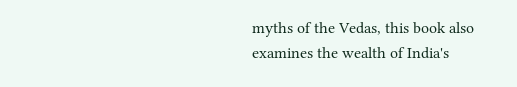myths of the Vedas, this book also examines the wealth of India's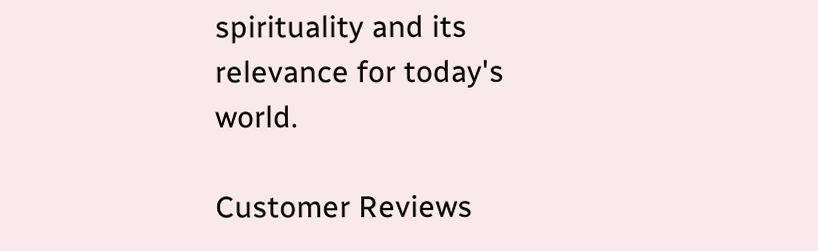spirituality and its relevance for today's world.

Customer Reviews